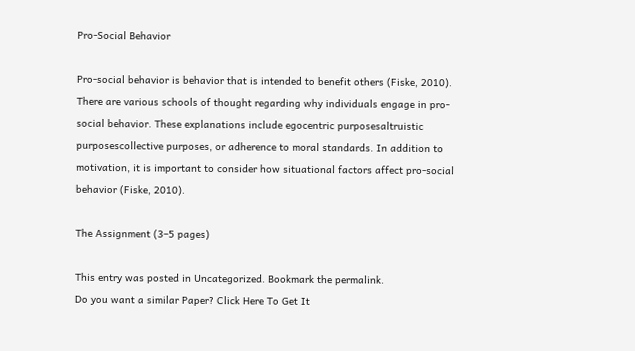Pro-Social Behavior

Pro-social behavior is behavior that is intended to benefit others (Fiske, 2010). There are various schools of thought regarding why individuals engage in pro-social behavior. These explanations include egocentric purposesaltruistic purposescollective purposes, or adherence to moral standards. In addition to motivation, it is important to consider how situational factors affect pro-social behavior (Fiske, 2010).

The Assignment (3–5 pages)

This entry was posted in Uncategorized. Bookmark the permalink.
Do you want a similar Paper? Click Here To Get It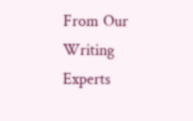From Our Writing Experts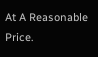At A Reasonable Price.